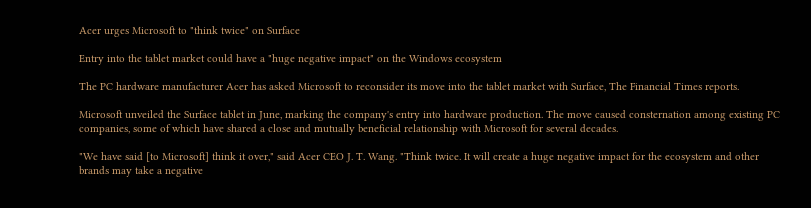Acer urges Microsoft to "think twice" on Surface

Entry into the tablet market could have a "huge negative impact" on the Windows ecosystem

The PC hardware manufacturer Acer has asked Microsoft to reconsider its move into the tablet market with Surface, The Financial Times reports.

Microsoft unveiled the Surface tablet in June, marking the company's entry into hardware production. The move caused consternation among existing PC companies, some of which have shared a close and mutually beneficial relationship with Microsoft for several decades.

"We have said [to Microsoft] think it over," said Acer CEO J. T. Wang. "Think twice. It will create a huge negative impact for the ecosystem and other brands may take a negative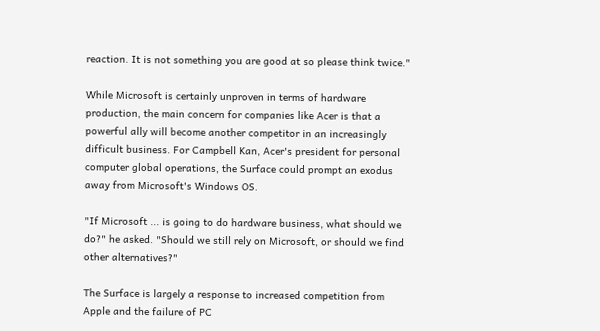reaction. It is not something you are good at so please think twice."

While Microsoft is certainly unproven in terms of hardware production, the main concern for companies like Acer is that a powerful ally will become another competitor in an increasingly difficult business. For Campbell Kan, Acer's president for personal computer global operations, the Surface could prompt an exodus away from Microsoft's Windows OS.

"If Microsoft ... is going to do hardware business, what should we do?" he asked. "Should we still rely on Microsoft, or should we find other alternatives?"

The Surface is largely a response to increased competition from Apple and the failure of PC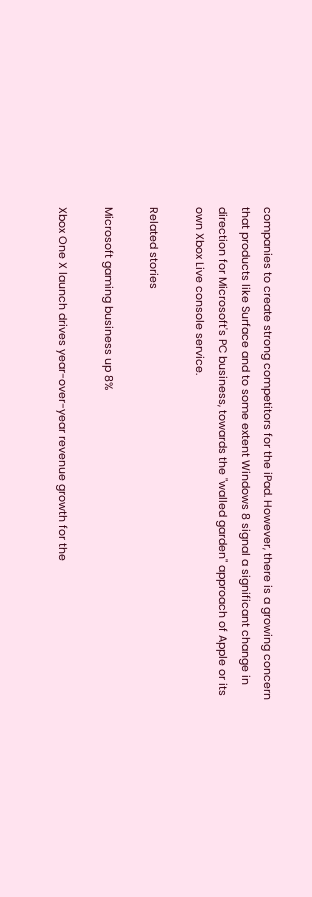companies to create strong competitors for the iPad. However, there is a growing concern that products like Surface and to some extent Windows 8 signal a significant change in direction for Microsoft's PC business, towards the "walled garden" approach of Apple or its own Xbox Live console service.

Related stories

Microsoft gaming business up 8%

Xbox One X launch drives year-over-year revenue growth for the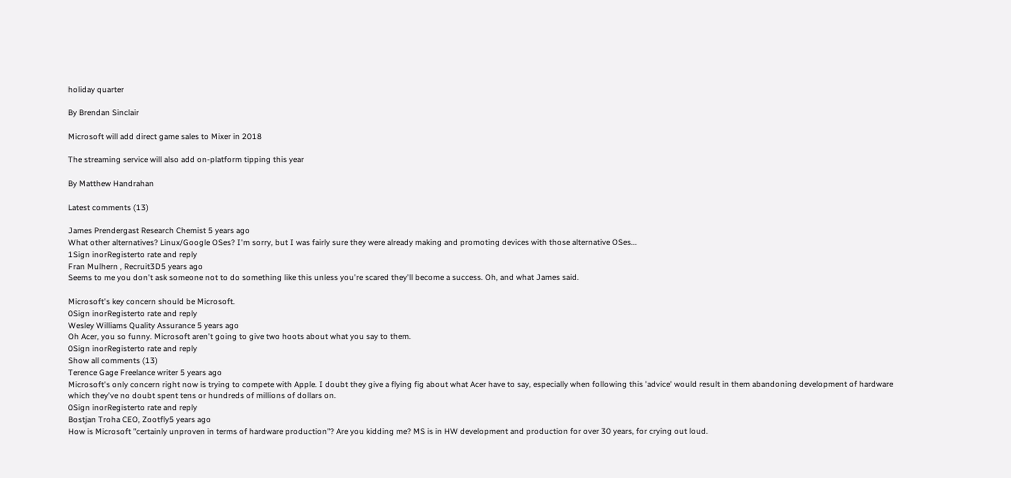holiday quarter

By Brendan Sinclair

Microsoft will add direct game sales to Mixer in 2018

The streaming service will also add on-platform tipping this year

By Matthew Handrahan

Latest comments (13)

James Prendergast Research Chemist 5 years ago
What other alternatives? Linux/Google OSes? I'm sorry, but I was fairly sure they were already making and promoting devices with those alternative OSes...
1Sign inorRegisterto rate and reply
Fran Mulhern , Recruit3D5 years ago
Seems to me you don't ask someone not to do something like this unless you're scared they'll become a success. Oh, and what James said.

Microsoft's key concern should be Microsoft.
0Sign inorRegisterto rate and reply
Wesley Williams Quality Assurance 5 years ago
Oh Acer, you so funny. Microsoft aren't going to give two hoots about what you say to them.
0Sign inorRegisterto rate and reply
Show all comments (13)
Terence Gage Freelance writer 5 years ago
Microsoft's only concern right now is trying to compete with Apple. I doubt they give a flying fig about what Acer have to say, especially when following this 'advice' would result in them abandoning development of hardware which they've no doubt spent tens or hundreds of millions of dollars on.
0Sign inorRegisterto rate and reply
Bostjan Troha CEO, Zootfly5 years ago
How is Microsoft "certainly unproven in terms of hardware production"? Are you kidding me? MS is in HW development and production for over 30 years, for crying out loud.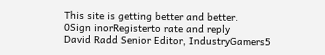This site is getting better and better.
0Sign inorRegisterto rate and reply
David Radd Senior Editor, IndustryGamers5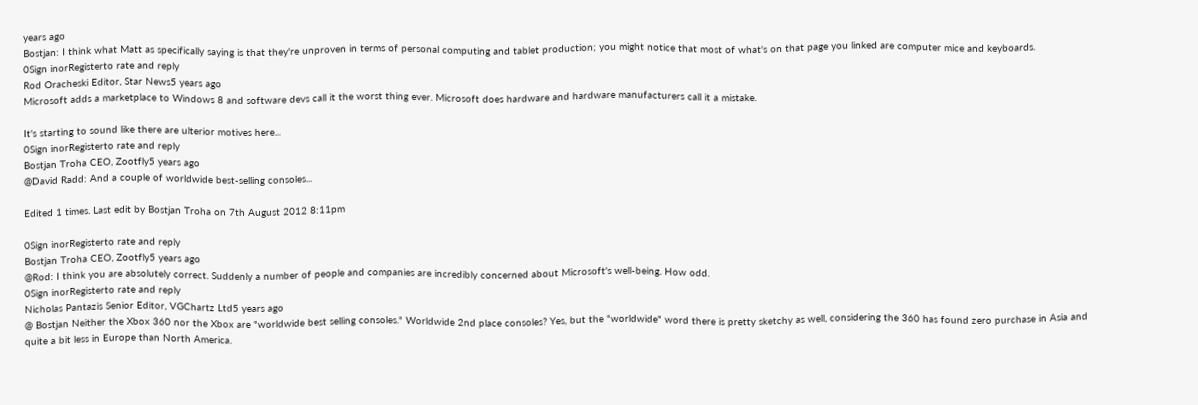years ago
Bostjan: I think what Matt as specifically saying is that they're unproven in terms of personal computing and tablet production; you might notice that most of what's on that page you linked are computer mice and keyboards.
0Sign inorRegisterto rate and reply
Rod Oracheski Editor, Star News5 years ago
Microsoft adds a marketplace to Windows 8 and software devs call it the worst thing ever. Microsoft does hardware and hardware manufacturers call it a mistake.

It's starting to sound like there are ulterior motives here...
0Sign inorRegisterto rate and reply
Bostjan Troha CEO, Zootfly5 years ago
@David Radd: And a couple of worldwide best-selling consoles...

Edited 1 times. Last edit by Bostjan Troha on 7th August 2012 8:11pm

0Sign inorRegisterto rate and reply
Bostjan Troha CEO, Zootfly5 years ago
@Rod: I think you are absolutely correct. Suddenly a number of people and companies are incredibly concerned about Microsoft's well-being. How odd.
0Sign inorRegisterto rate and reply
Nicholas Pantazis Senior Editor, VGChartz Ltd5 years ago
@ Bostjan Neither the Xbox 360 nor the Xbox are "worldwide best selling consoles." Worldwide 2nd place consoles? Yes, but the "worldwide" word there is pretty sketchy as well, considering the 360 has found zero purchase in Asia and quite a bit less in Europe than North America.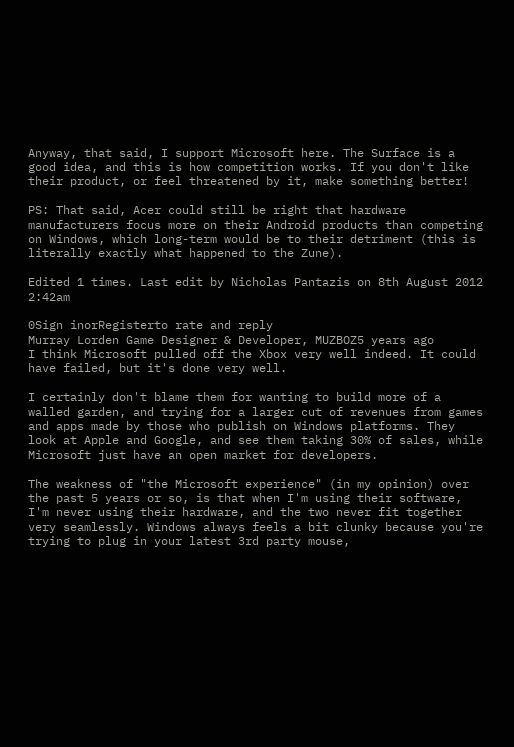Anyway, that said, I support Microsoft here. The Surface is a good idea, and this is how competition works. If you don't like their product, or feel threatened by it, make something better!

PS: That said, Acer could still be right that hardware manufacturers focus more on their Android products than competing on Windows, which long-term would be to their detriment (this is literally exactly what happened to the Zune).

Edited 1 times. Last edit by Nicholas Pantazis on 8th August 2012 2:42am

0Sign inorRegisterto rate and reply
Murray Lorden Game Designer & Developer, MUZBOZ5 years ago
I think Microsoft pulled off the Xbox very well indeed. It could have failed, but it's done very well.

I certainly don't blame them for wanting to build more of a walled garden, and trying for a larger cut of revenues from games and apps made by those who publish on Windows platforms. They look at Apple and Google, and see them taking 30% of sales, while Microsoft just have an open market for developers.

The weakness of "the Microsoft experience" (in my opinion) over the past 5 years or so, is that when I'm using their software, I'm never using their hardware, and the two never fit together very seamlessly. Windows always feels a bit clunky because you're trying to plug in your latest 3rd party mouse,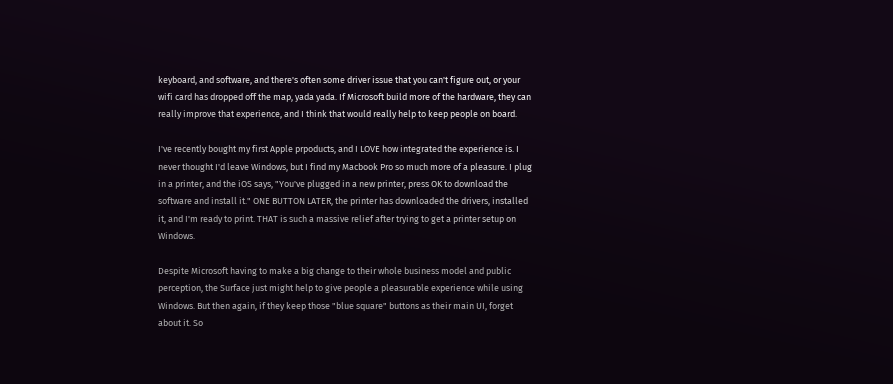keyboard, and software, and there's often some driver issue that you can't figure out, or your wifi card has dropped off the map, yada yada. If Microsoft build more of the hardware, they can really improve that experience, and I think that would really help to keep people on board.

I've recently bought my first Apple prpoducts, and I LOVE how integrated the experience is. I never thought I'd leave Windows, but I find my Macbook Pro so much more of a pleasure. I plug in a printer, and the iOS says, "You've plugged in a new printer, press OK to download the software and install it." ONE BUTTON LATER, the printer has downloaded the drivers, installed it, and I'm ready to print. THAT is such a massive relief after trying to get a printer setup on Windows.

Despite Microsoft having to make a big change to their whole business model and public perception, the Surface just might help to give people a pleasurable experience while using Windows. But then again, if they keep those "blue square" buttons as their main UI, forget about it. So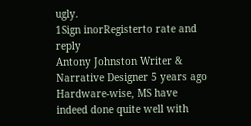ugly.
1Sign inorRegisterto rate and reply
Antony Johnston Writer & Narrative Designer 5 years ago
Hardware-wise, MS have indeed done quite well with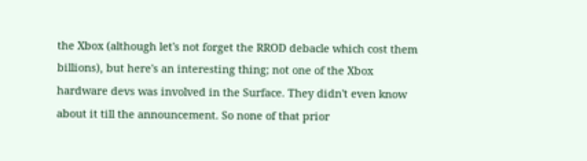the Xbox (although let's not forget the RROD debacle which cost them billions), but here's an interesting thing; not one of the Xbox hardware devs was involved in the Surface. They didn't even know about it till the announcement. So none of that prior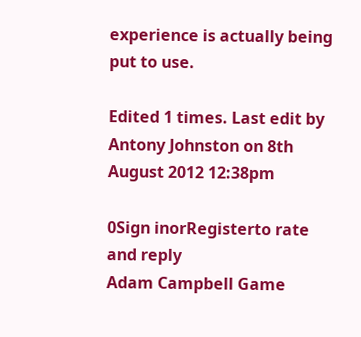experience is actually being put to use.

Edited 1 times. Last edit by Antony Johnston on 8th August 2012 12:38pm

0Sign inorRegisterto rate and reply
Adam Campbell Game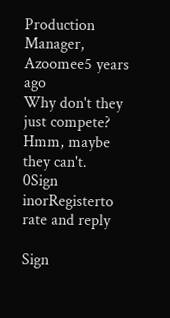Production Manager, Azoomee5 years ago
Why don't they just compete? Hmm, maybe they can't.
0Sign inorRegisterto rate and reply

Sign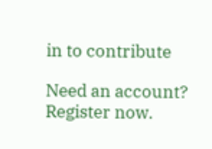in to contribute

Need an account? Register now.